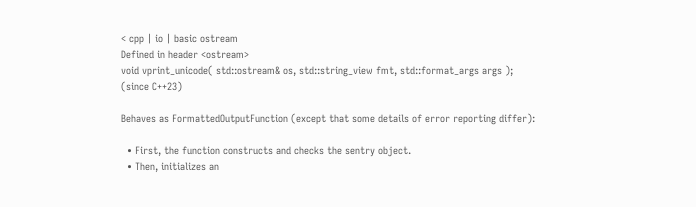< cpp | io | basic ostream
Defined in header <ostream>
void vprint_unicode( std::ostream& os, std::string_view fmt, std::format_args args );
(since C++23)

Behaves as FormattedOutputFunction (except that some details of error reporting differ):

  • First, the function constructs and checks the sentry object.
  • Then, initializes an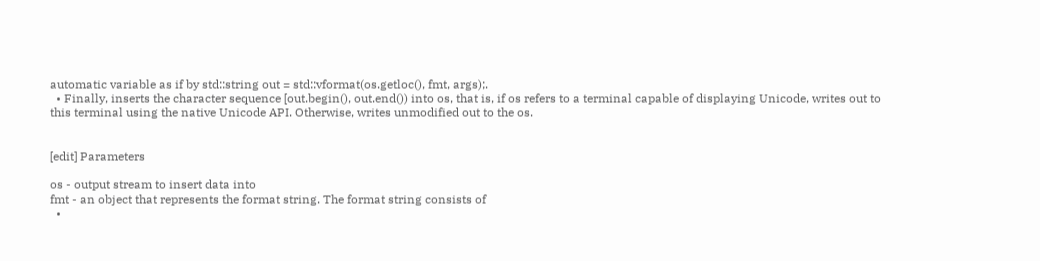automatic variable as if by std::string out = std::vformat(os.getloc(), fmt, args);.
  • Finally, inserts the character sequence [out.begin(), out.end()) into os, that is, if os refers to a terminal capable of displaying Unicode, writes out to this terminal using the native Unicode API. Otherwise, writes unmodified out to the os.


[edit] Parameters

os - output stream to insert data into
fmt - an object that represents the format string. The format string consists of
  •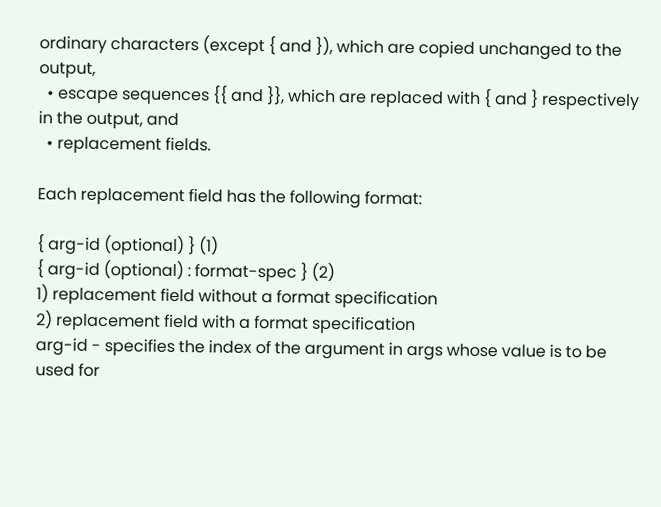ordinary characters (except { and }), which are copied unchanged to the output,
  • escape sequences {{ and }}, which are replaced with { and } respectively in the output, and
  • replacement fields.

Each replacement field has the following format:

{ arg-id (optional) } (1)
{ arg-id (optional) : format-spec } (2)
1) replacement field without a format specification
2) replacement field with a format specification
arg-id - specifies the index of the argument in args whose value is to be used for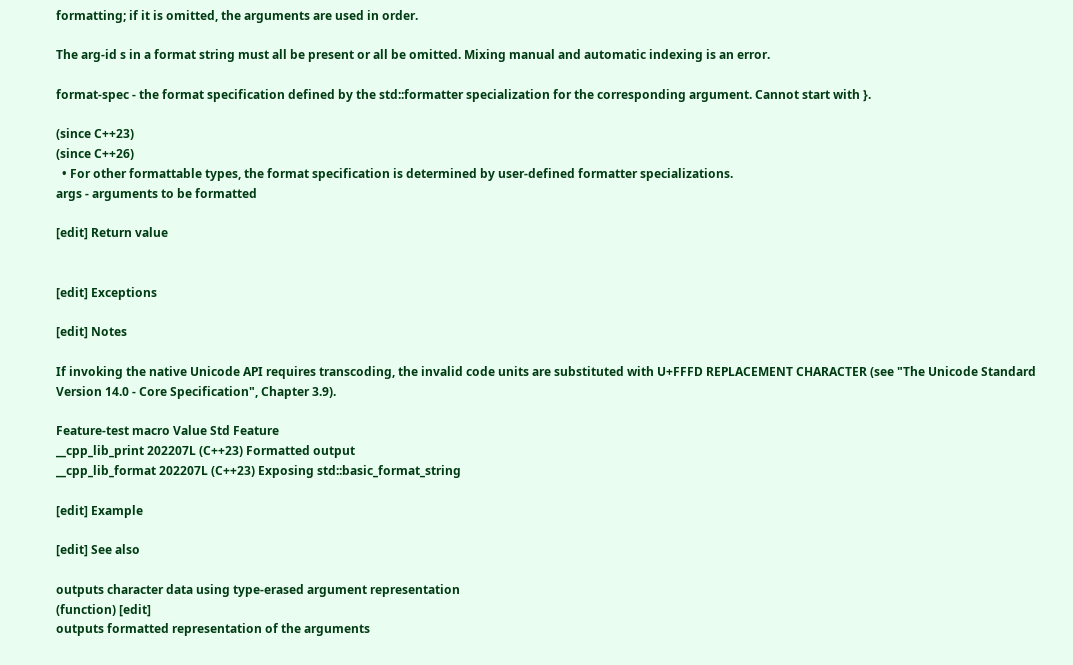formatting; if it is omitted, the arguments are used in order.

The arg-id s in a format string must all be present or all be omitted. Mixing manual and automatic indexing is an error.

format-spec - the format specification defined by the std::formatter specialization for the corresponding argument. Cannot start with }.

(since C++23)
(since C++26)
  • For other formattable types, the format specification is determined by user-defined formatter specializations.
args - arguments to be formatted

[edit] Return value


[edit] Exceptions

[edit] Notes

If invoking the native Unicode API requires transcoding, the invalid code units are substituted with U+FFFD REPLACEMENT CHARACTER (see "The Unicode Standard Version 14.0 - Core Specification", Chapter 3.9).

Feature-test macro Value Std Feature
__cpp_lib_print 202207L (C++23) Formatted output
__cpp_lib_format 202207L (C++23) Exposing std::basic_format_string

[edit] Example

[edit] See also

outputs character data using type-erased argument representation
(function) [edit]
outputs formatted representation of the arguments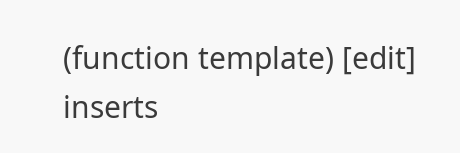(function template) [edit]
inserts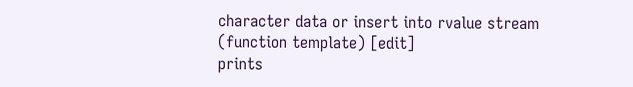character data or insert into rvalue stream
(function template) [edit]
prints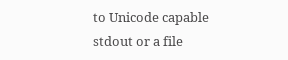to Unicode capable stdout or a file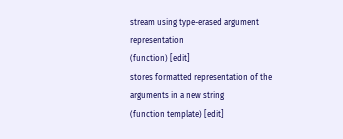stream using type-erased argument representation
(function) [edit]
stores formatted representation of the arguments in a new string
(function template) [edit]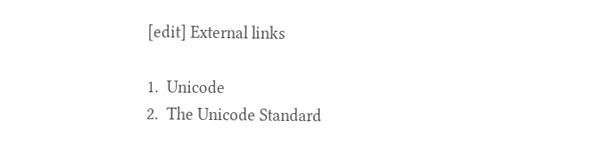[edit] External links

1.  Unicode
2.  The Unicode Standard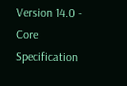Version 14.0 - Core Specification